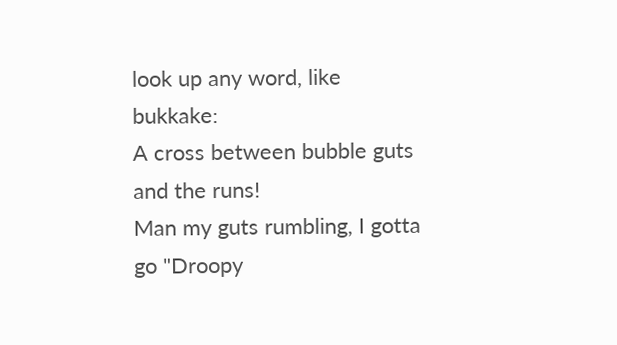look up any word, like bukkake:
A cross between bubble guts and the runs!
Man my guts rumbling, I gotta go "Droopy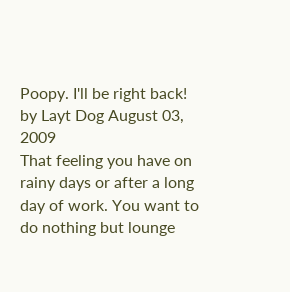Poopy. I'll be right back!
by Layt Dog August 03, 2009
That feeling you have on rainy days or after a long day of work. You want to do nothing but lounge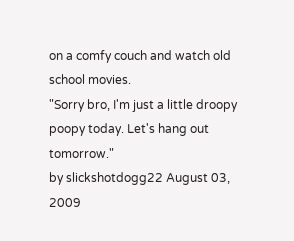on a comfy couch and watch old school movies.
"Sorry bro, I'm just a little droopy poopy today. Let's hang out tomorrow."
by slickshotdogg22 August 03, 2009